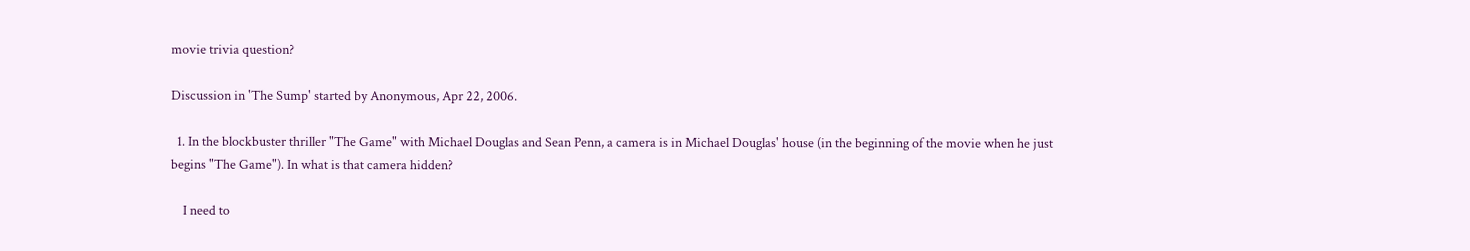movie trivia question?

Discussion in 'The Sump' started by Anonymous, Apr 22, 2006.

  1. In the blockbuster thriller "The Game" with Michael Douglas and Sean Penn, a camera is in Michael Douglas' house (in the beginning of the movie when he just begins "The Game"). In what is that camera hidden?

    I need to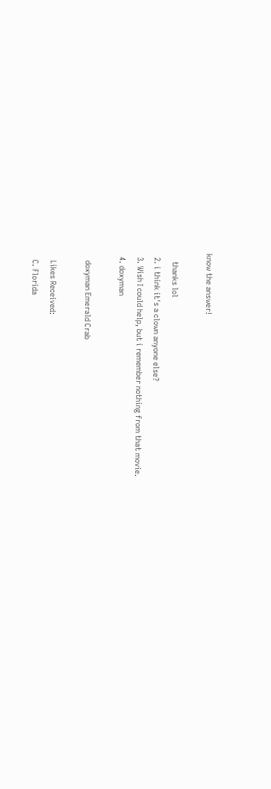know the answer!

    thanks lol
  2. i think it's a clown anyone else?
  3. Wish I could help, but i remember nothing from that movie.
  4. doxyman

    doxyman Emerald Crab

    Likes Received:
    C. Florida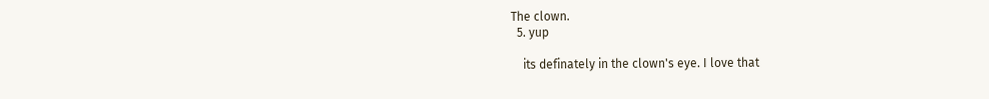The clown.
  5. yup

    its definately in the clown's eye. I love that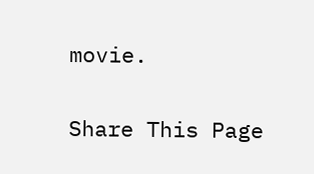movie.

Share This Page